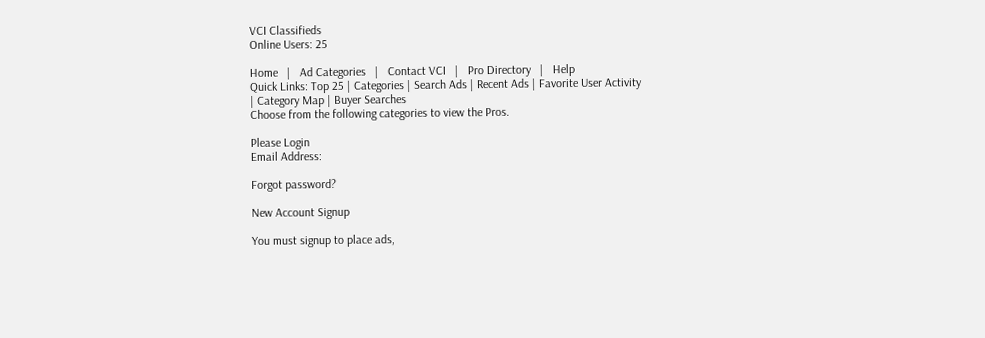VCI Classifieds
Online Users: 25

Home   |   Ad Categories   |   Contact VCI   |   Pro Directory   |   Help
Quick Links: Top 25 | Categories | Search Ads | Recent Ads | Favorite User Activity | Category Map | Buyer Searches
Choose from the following categories to view the Pros.

Please Login
Email Address:

Forgot password?

New Account Signup

You must signup to place ads,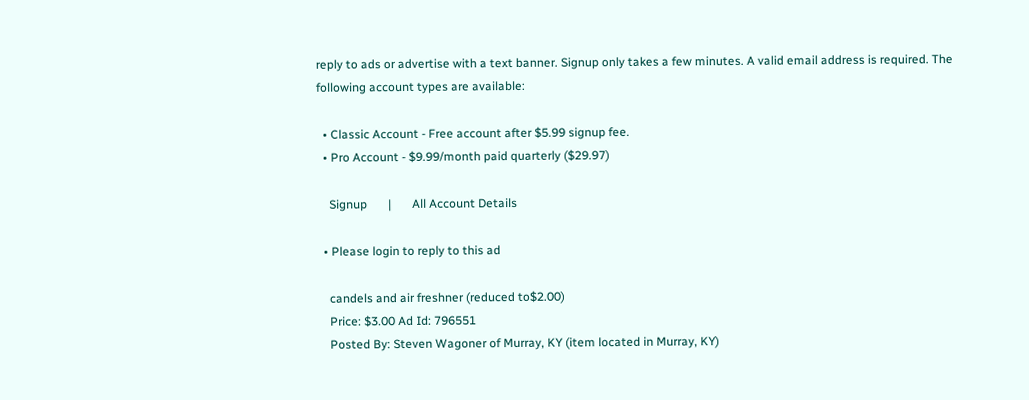reply to ads or advertise with a text banner. Signup only takes a few minutes. A valid email address is required. The following account types are available:

  • Classic Account - Free account after $5.99 signup fee.
  • Pro Account - $9.99/month paid quarterly ($29.97)

    Signup       |       All Account Details

  • Please login to reply to this ad

    candels and air freshner (reduced to$2.00)
    Price: $3.00 Ad Id: 796551
    Posted By: Steven Wagoner of Murray, KY (item located in Murray, KY)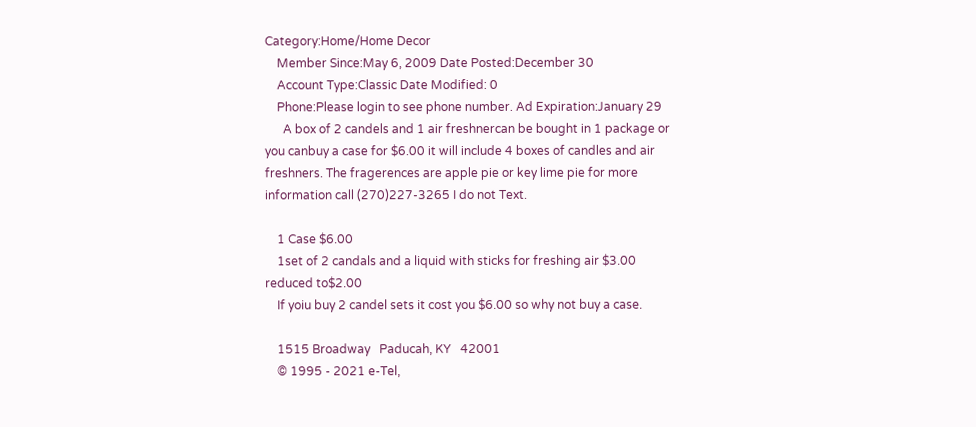Category:Home/Home Decor
    Member Since:May 6, 2009 Date Posted:December 30
    Account Type:Classic Date Modified: 0
    Phone:Please login to see phone number. Ad Expiration:January 29
      A box of 2 candels and 1 air freshnercan be bought in 1 package or you canbuy a case for $6.00 it will include 4 boxes of candles and air freshners. The fragerences are apple pie or key lime pie for more information call (270)227-3265 I do not Text.

    1 Case $6.00
    1set of 2 candals and a liquid with sticks for freshing air $3.00 reduced to$2.00
    If yoiu buy 2 candel sets it cost you $6.00 so why not buy a case.

    1515 Broadway   Paducah, KY   42001
    © 1995 - 2021 e-Tel,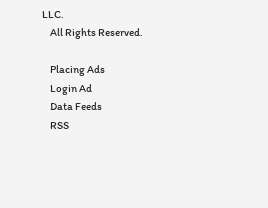LLC.
    All Rights Reserved.

    Placing Ads
    Login Ad
    Data Feeds
    RSS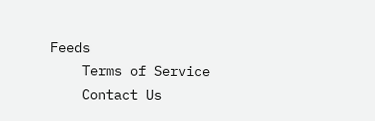Feeds
    Terms of Service
    Contact Us